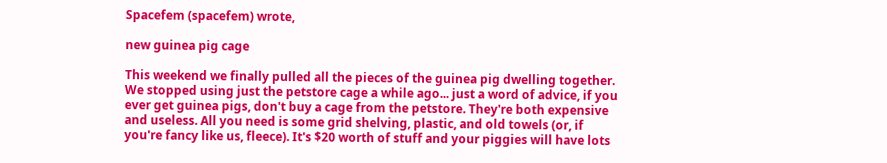Spacefem (spacefem) wrote,

new guinea pig cage

This weekend we finally pulled all the pieces of the guinea pig dwelling together. We stopped using just the petstore cage a while ago... just a word of advice, if you ever get guinea pigs, don't buy a cage from the petstore. They're both expensive and useless. All you need is some grid shelving, plastic, and old towels (or, if you're fancy like us, fleece). It's $20 worth of stuff and your piggies will have lots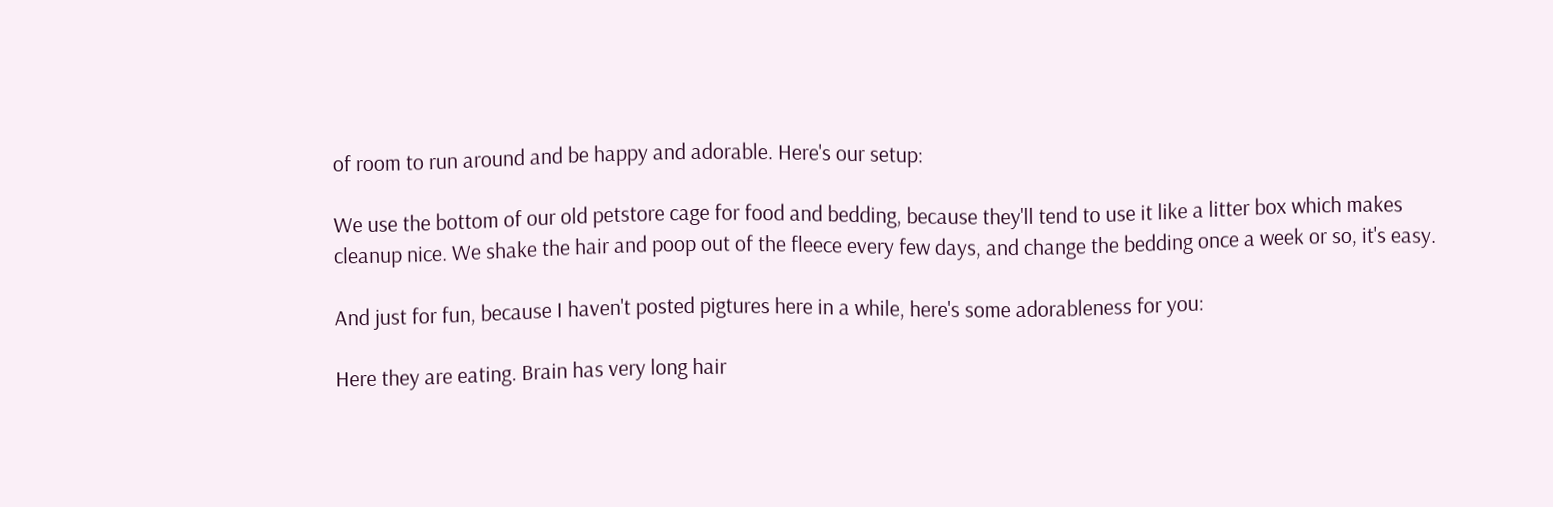of room to run around and be happy and adorable. Here's our setup:

We use the bottom of our old petstore cage for food and bedding, because they'll tend to use it like a litter box which makes cleanup nice. We shake the hair and poop out of the fleece every few days, and change the bedding once a week or so, it's easy.

And just for fun, because I haven't posted pigtures here in a while, here's some adorableness for you:

Here they are eating. Brain has very long hair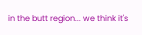in the butt region... we think it's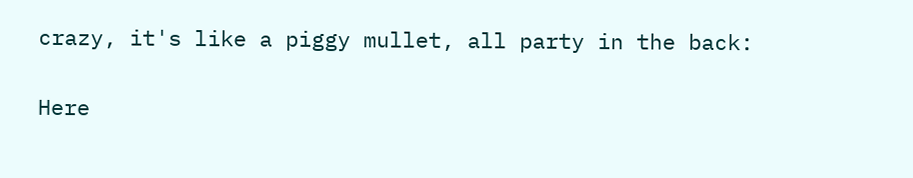crazy, it's like a piggy mullet, all party in the back:

Here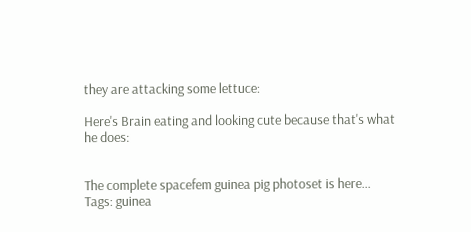they are attacking some lettuce:

Here's Brain eating and looking cute because that's what he does:


The complete spacefem guinea pig photoset is here...
Tags: guinea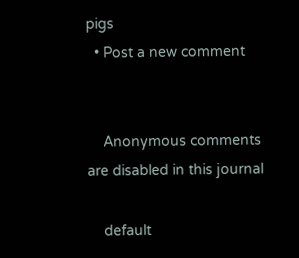pigs
  • Post a new comment


    Anonymous comments are disabled in this journal

    default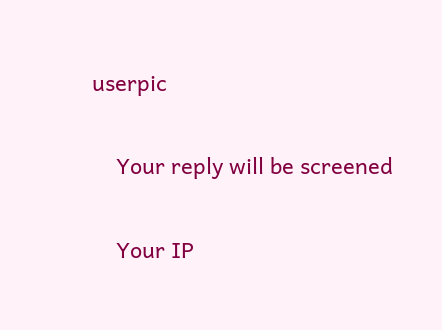userpic

    Your reply will be screened

    Your IP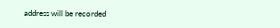address will be recorded